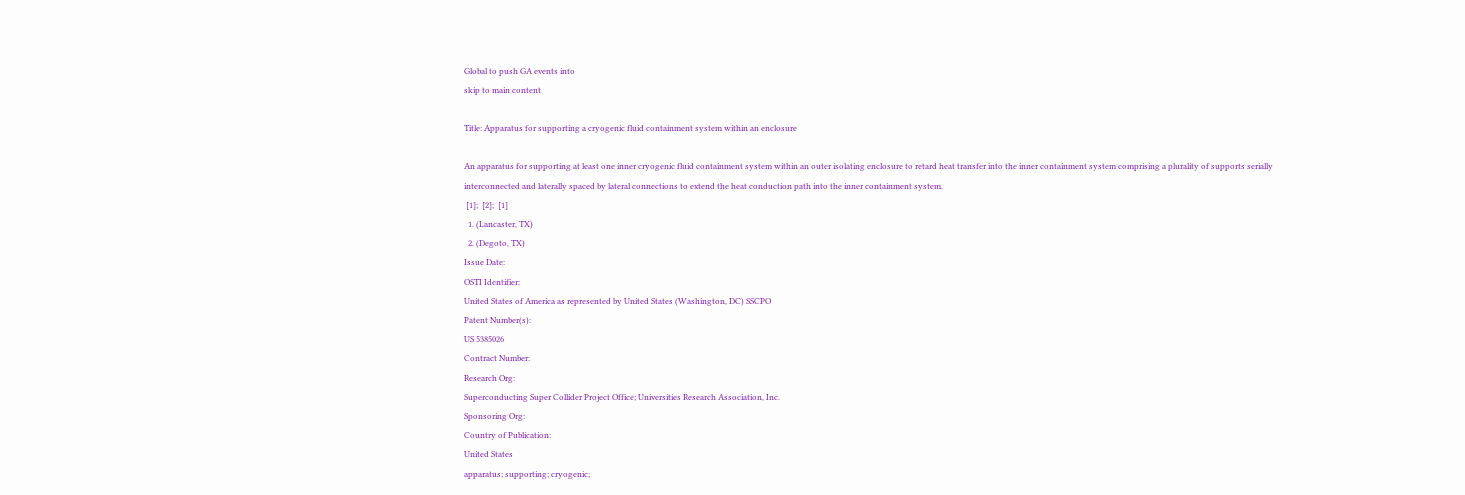Global to push GA events into
skip to main content

Title: Apparatus for supporting a cryogenic fluid containment system within an enclosure

An apparatus for supporting at least one inner cryogenic fluid containment system within an outer isolating enclosure to retard heat transfer into the inner containment system comprising a plurality of supports serially interconnected and laterally spaced by lateral connections to extend the heat conduction path into the inner containment system.
 [1];  [2];  [1]
  1. (Lancaster, TX)
  2. (Degoto, TX)
Issue Date:
OSTI Identifier:
United States of America as represented by United States (Washington, DC) SSCPO
Patent Number(s):
US 5385026
Contract Number:
Research Org:
Superconducting Super Collider Project Office; Universities Research Association, Inc.
Sponsoring Org:
Country of Publication:
United States
apparatus; supporting; cryogenic;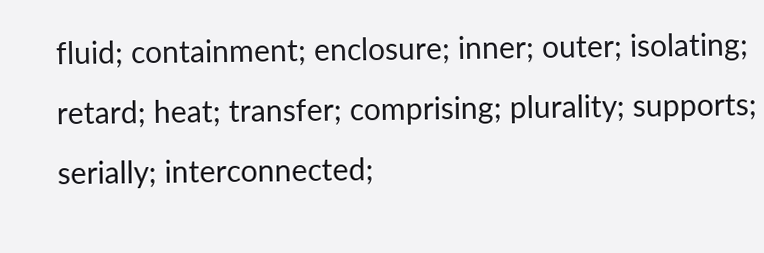fluid; containment; enclosure; inner; outer; isolating; retard; heat; transfer; comprising; plurality; supports; serially; interconnected;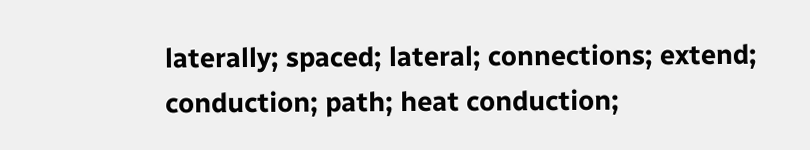laterally; spaced; lateral; connections; extend; conduction; path; heat conduction;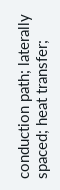conduction path; laterally spaced; heat transfer;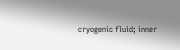cryogenic fluid; inner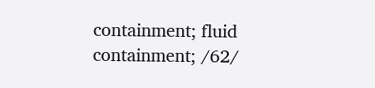containment; fluid containment; /62/